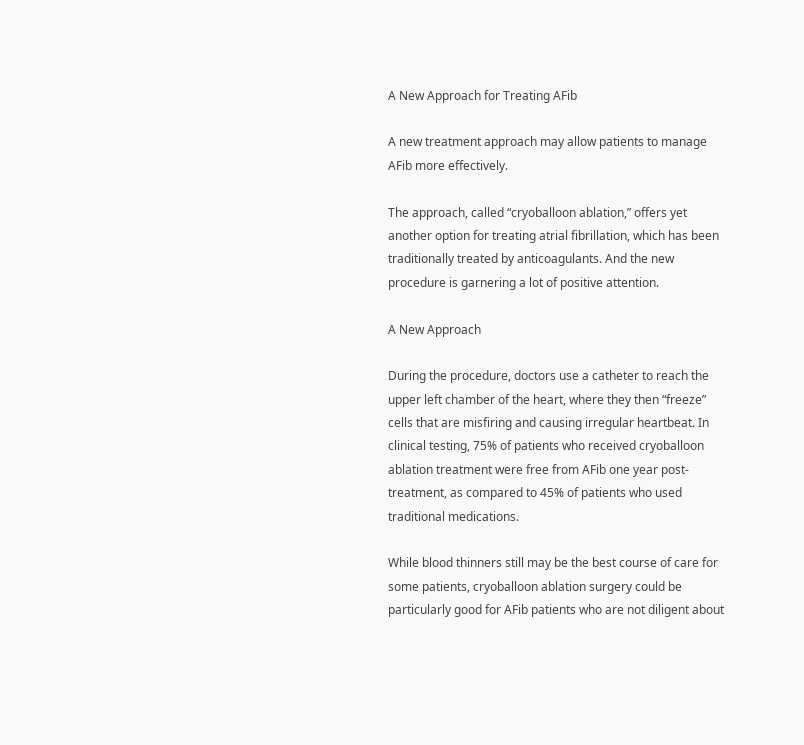A New Approach for Treating AFib

A new treatment approach may allow patients to manage AFib more effectively.

The approach, called “cryoballoon ablation,” offers yet another option for treating atrial fibrillation, which has been traditionally treated by anticoagulants. And the new procedure is garnering a lot of positive attention.

A New Approach

During the procedure, doctors use a catheter to reach the upper left chamber of the heart, where they then “freeze” cells that are misfiring and causing irregular heartbeat. In clinical testing, 75% of patients who received cryoballoon ablation treatment were free from AFib one year post-treatment, as compared to 45% of patients who used traditional medications.

While blood thinners still may be the best course of care for some patients, cryoballoon ablation surgery could be particularly good for AFib patients who are not diligent about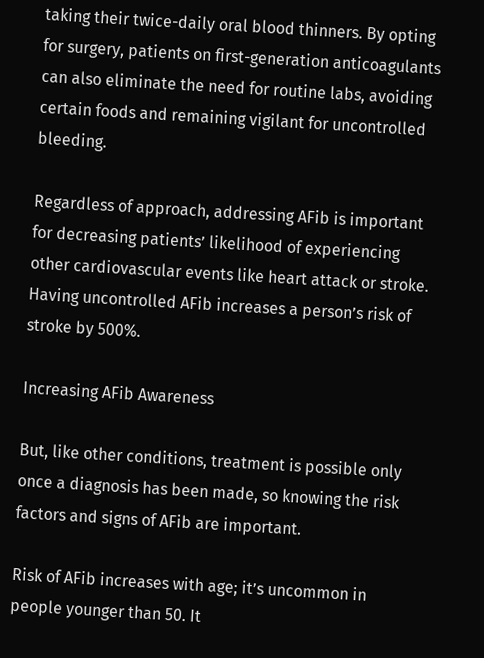taking their twice-daily oral blood thinners. By opting for surgery, patients on first-generation anticoagulants can also eliminate the need for routine labs, avoiding certain foods and remaining vigilant for uncontrolled bleeding.

Regardless of approach, addressing AFib is important for decreasing patients’ likelihood of experiencing other cardiovascular events like heart attack or stroke. Having uncontrolled AFib increases a person’s risk of stroke by 500%.

Increasing AFib Awareness

But, like other conditions, treatment is possible only once a diagnosis has been made, so knowing the risk factors and signs of AFib are important.

Risk of AFib increases with age; it’s uncommon in people younger than 50. It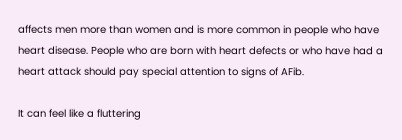affects men more than women and is more common in people who have heart disease. People who are born with heart defects or who have had a heart attack should pay special attention to signs of AFib.

It can feel like a fluttering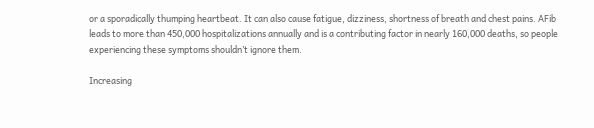or a sporadically thumping heartbeat. It can also cause fatigue, dizziness, shortness of breath and chest pains. AFib leads to more than 450,000 hospitalizations annually and is a contributing factor in nearly 160,000 deaths, so people experiencing these symptoms shouldn’t ignore them.

Increasing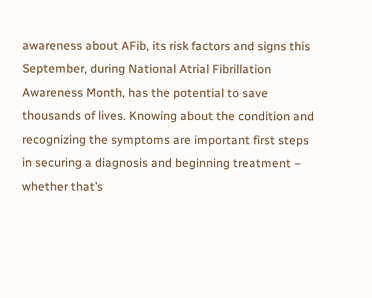awareness about AFib, its risk factors and signs this September, during National Atrial Fibrillation Awareness Month, has the potential to save thousands of lives. Knowing about the condition and recognizing the symptoms are important first steps in securing a diagnosis and beginning treatment – whether that’s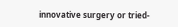innovative surgery or tried-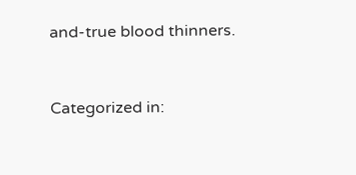and-true blood thinners.


Categorized in: